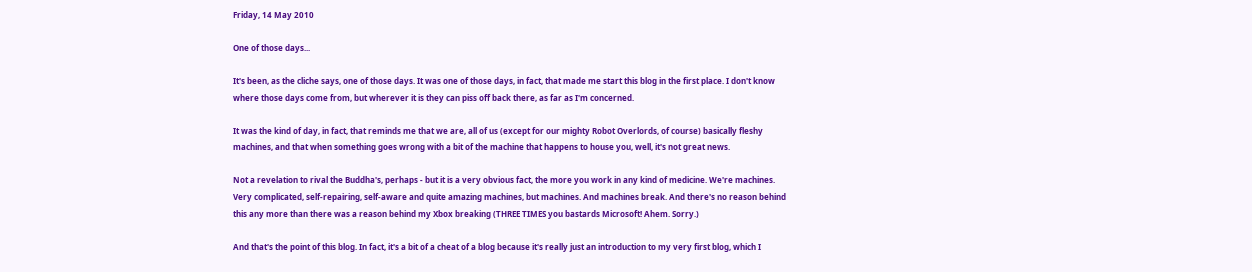Friday, 14 May 2010

One of those days...

It's been, as the cliche says, one of those days. It was one of those days, in fact, that made me start this blog in the first place. I don't know where those days come from, but wherever it is they can piss off back there, as far as I'm concerned.

It was the kind of day, in fact, that reminds me that we are, all of us (except for our mighty Robot Overlords, of course) basically fleshy machines, and that when something goes wrong with a bit of the machine that happens to house you, well, it's not great news.

Not a revelation to rival the Buddha's, perhaps - but it is a very obvious fact, the more you work in any kind of medicine. We're machines. Very complicated, self-repairing, self-aware and quite amazing machines, but machines. And machines break. And there's no reason behind this any more than there was a reason behind my Xbox breaking (THREE TIMES you bastards Microsoft! Ahem. Sorry.)

And that's the point of this blog. In fact, it's a bit of a cheat of a blog because it's really just an introduction to my very first blog, which I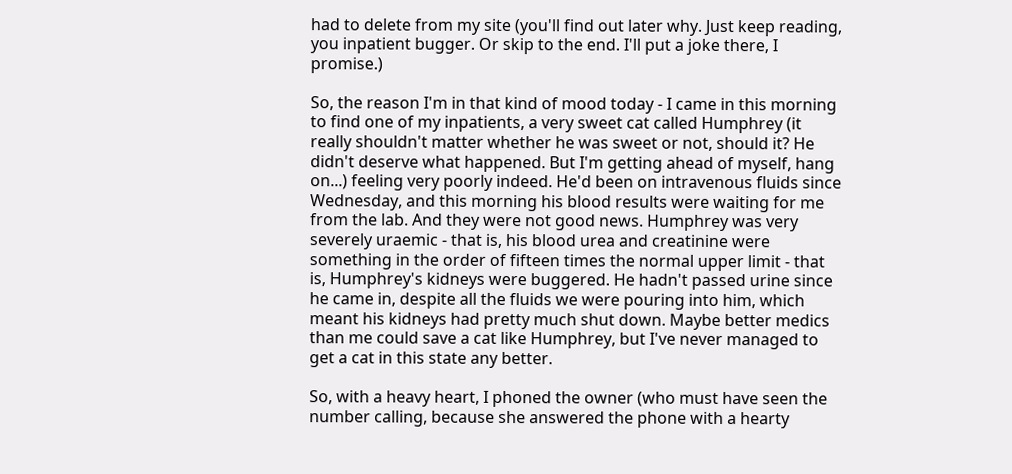had to delete from my site (you'll find out later why. Just keep reading, you inpatient bugger. Or skip to the end. I'll put a joke there, I promise.)

So, the reason I'm in that kind of mood today - I came in this morning to find one of my inpatients, a very sweet cat called Humphrey (it really shouldn't matter whether he was sweet or not, should it? He didn't deserve what happened. But I'm getting ahead of myself, hang on...) feeling very poorly indeed. He'd been on intravenous fluids since Wednesday, and this morning his blood results were waiting for me from the lab. And they were not good news. Humphrey was very severely uraemic - that is, his blood urea and creatinine were something in the order of fifteen times the normal upper limit - that is, Humphrey's kidneys were buggered. He hadn't passed urine since he came in, despite all the fluids we were pouring into him, which meant his kidneys had pretty much shut down. Maybe better medics than me could save a cat like Humphrey, but I've never managed to get a cat in this state any better.

So, with a heavy heart, I phoned the owner (who must have seen the number calling, because she answered the phone with a hearty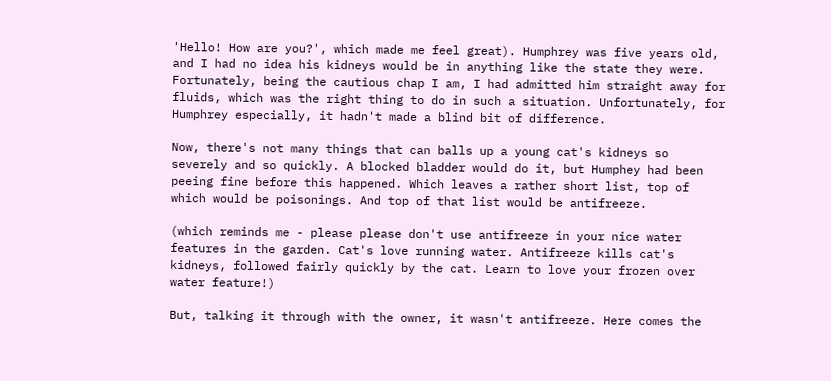'Hello! How are you?', which made me feel great). Humphrey was five years old, and I had no idea his kidneys would be in anything like the state they were. Fortunately, being the cautious chap I am, I had admitted him straight away for fluids, which was the right thing to do in such a situation. Unfortunately, for Humphrey especially, it hadn't made a blind bit of difference.

Now, there's not many things that can balls up a young cat's kidneys so severely and so quickly. A blocked bladder would do it, but Humphey had been peeing fine before this happened. Which leaves a rather short list, top of which would be poisonings. And top of that list would be antifreeze.

(which reminds me - please please don't use antifreeze in your nice water features in the garden. Cat's love running water. Antifreeze kills cat's kidneys, followed fairly quickly by the cat. Learn to love your frozen over water feature!)

But, talking it through with the owner, it wasn't antifreeze. Here comes the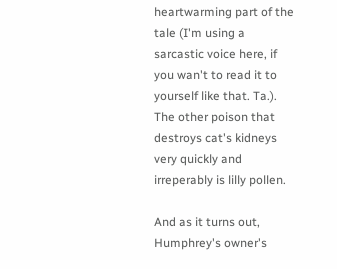heartwarming part of the tale (I'm using a sarcastic voice here, if you wan't to read it to yourself like that. Ta.). The other poison that destroys cat's kidneys very quickly and irreperably is lilly pollen.

And as it turns out, Humphrey's owner's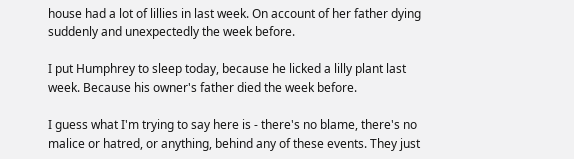house had a lot of lillies in last week. On account of her father dying suddenly and unexpectedly the week before.

I put Humphrey to sleep today, because he licked a lilly plant last week. Because his owner's father died the week before.

I guess what I'm trying to say here is - there's no blame, there's no malice or hatred, or anything, behind any of these events. They just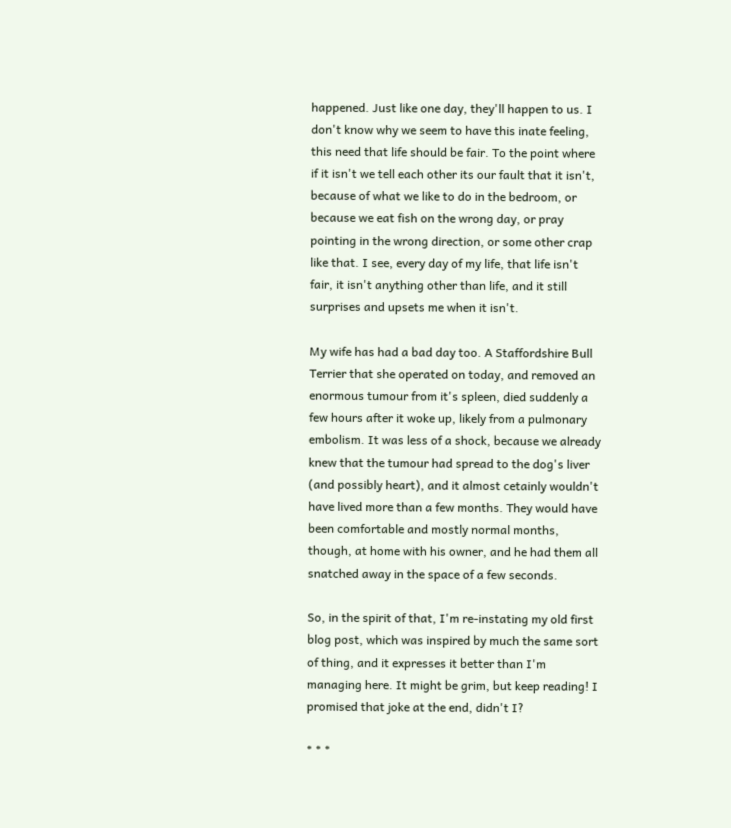happened. Just like one day, they'll happen to us. I don't know why we seem to have this inate feeling, this need that life should be fair. To the point where if it isn't we tell each other its our fault that it isn't, because of what we like to do in the bedroom, or because we eat fish on the wrong day, or pray pointing in the wrong direction, or some other crap like that. I see, every day of my life, that life isn't fair, it isn't anything other than life, and it still surprises and upsets me when it isn't.

My wife has had a bad day too. A Staffordshire Bull Terrier that she operated on today, and removed an enormous tumour from it's spleen, died suddenly a few hours after it woke up, likely from a pulmonary embolism. It was less of a shock, because we already knew that the tumour had spread to the dog's liver (and possibly heart), and it almost cetainly wouldn't have lived more than a few months. They would have been comfortable and mostly normal months, though, at home with his owner, and he had them all snatched away in the space of a few seconds.

So, in the spirit of that, I'm re-instating my old first blog post, which was inspired by much the same sort of thing, and it expresses it better than I'm managing here. It might be grim, but keep reading! I promised that joke at the end, didn't I?

* * *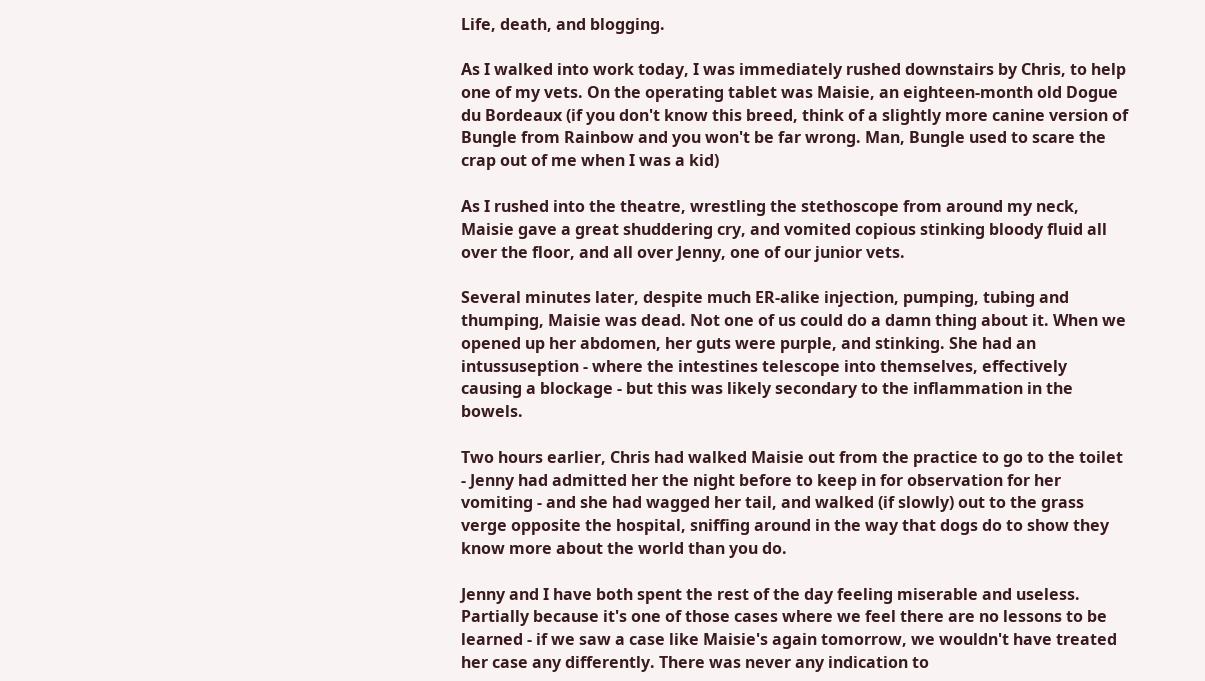Life, death, and blogging.

As I walked into work today, I was immediately rushed downstairs by Chris, to help one of my vets. On the operating tablet was Maisie, an eighteen-month old Dogue du Bordeaux (if you don't know this breed, think of a slightly more canine version of Bungle from Rainbow and you won't be far wrong. Man, Bungle used to scare the crap out of me when I was a kid)

As I rushed into the theatre, wrestling the stethoscope from around my neck, Maisie gave a great shuddering cry, and vomited copious stinking bloody fluid all over the floor, and all over Jenny, one of our junior vets.

Several minutes later, despite much ER-alike injection, pumping, tubing and thumping, Maisie was dead. Not one of us could do a damn thing about it. When we opened up her abdomen, her guts were purple, and stinking. She had an intussuseption - where the intestines telescope into themselves, effectively causing a blockage - but this was likely secondary to the inflammation in the bowels.

Two hours earlier, Chris had walked Maisie out from the practice to go to the toilet - Jenny had admitted her the night before to keep in for observation for her vomiting - and she had wagged her tail, and walked (if slowly) out to the grass verge opposite the hospital, sniffing around in the way that dogs do to show they know more about the world than you do.

Jenny and I have both spent the rest of the day feeling miserable and useless. Partially because it's one of those cases where we feel there are no lessons to be learned - if we saw a case like Maisie's again tomorrow, we wouldn't have treated her case any differently. There was never any indication to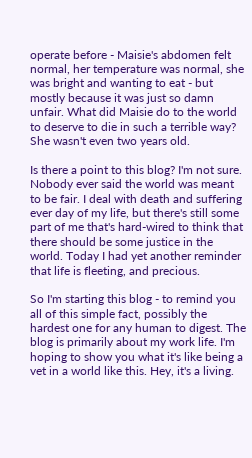operate before - Maisie's abdomen felt normal, her temperature was normal, she was bright and wanting to eat - but mostly because it was just so damn unfair. What did Maisie do to the world to deserve to die in such a terrible way? She wasn't even two years old.

Is there a point to this blog? I'm not sure. Nobody ever said the world was meant to be fair. I deal with death and suffering ever day of my life, but there's still some part of me that's hard-wired to think that there should be some justice in the world. Today I had yet another reminder that life is fleeting, and precious.

So I'm starting this blog - to remind you all of this simple fact, possibly the hardest one for any human to digest. The blog is primarily about my work life. I'm hoping to show you what it's like being a vet in a world like this. Hey, it's a living.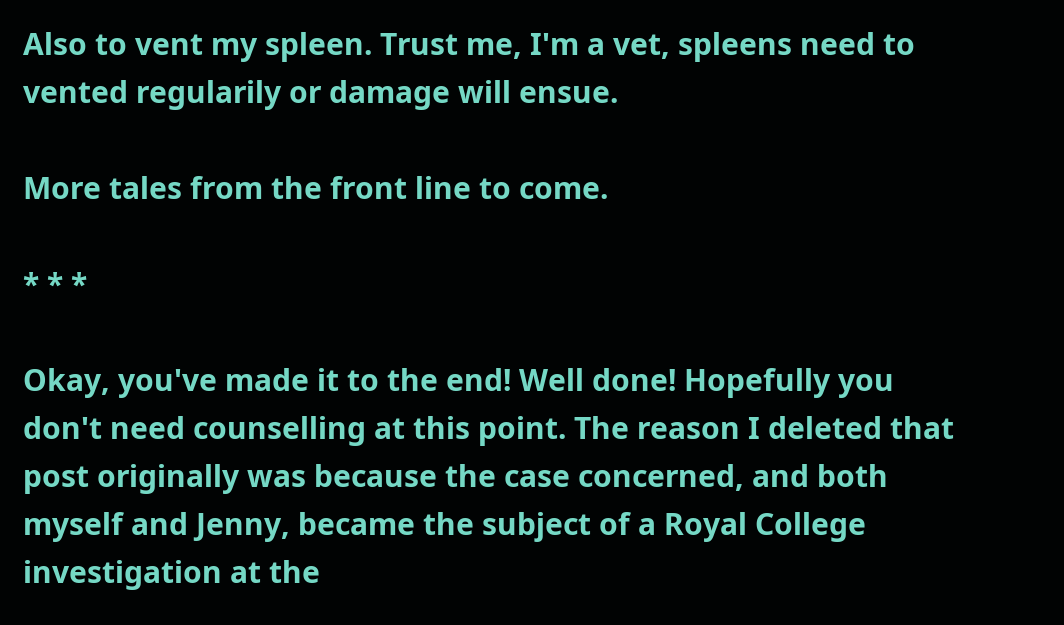Also to vent my spleen. Trust me, I'm a vet, spleens need to vented regularily or damage will ensue.

More tales from the front line to come.

* * *

Okay, you've made it to the end! Well done! Hopefully you don't need counselling at this point. The reason I deleted that post originally was because the case concerned, and both myself and Jenny, became the subject of a Royal College investigation at the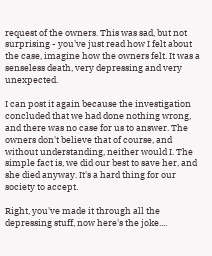request of the owners. This was sad, but not surprising - you've just read how I felt about the case, imagine how the owners felt. It was a senseless death, very depressing and very unexpected.

I can post it again because the investigation concluded that we had done nothing wrong, and there was no case for us to answer. The owners don't believe that of course, and without understanding, neither would I. The simple fact is, we did our best to save her, and she died anyway. It's a hard thing for our society to accept.

Right, you've made it through all the depressing stuff, now here's the joke....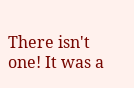There isn't one! It was a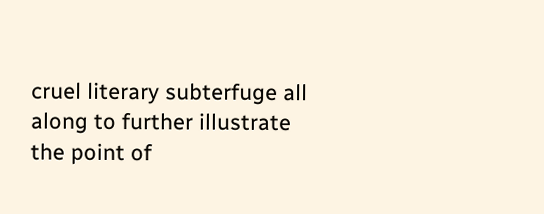cruel literary subterfuge all along to further illustrate the point of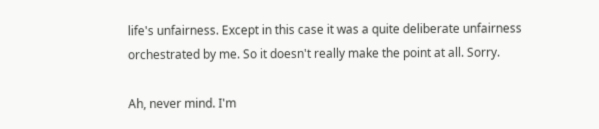life's unfairness. Except in this case it was a quite deliberate unfairness orchestrated by me. So it doesn't really make the point at all. Sorry.

Ah, never mind. I'm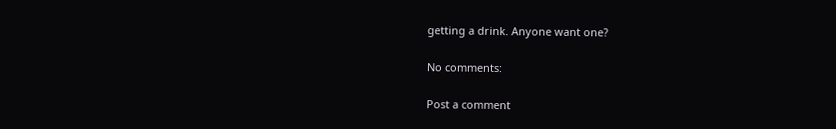getting a drink. Anyone want one?

No comments:

Post a comment